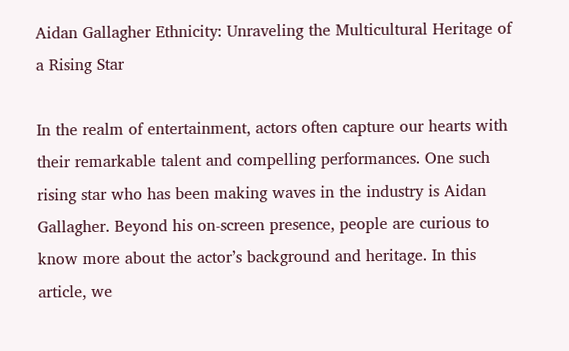Aidan Gallagher Ethnicity: Unraveling the Multicultural Heritage of a Rising Star

In the realm of entertainment, actors often capture our hearts with their remarkable talent and compelling performances. One such rising star who has been making waves in the industry is Aidan Gallagher. Beyond his on-screen presence, people are curious to know more about the actor’s background and heritage. In this article, we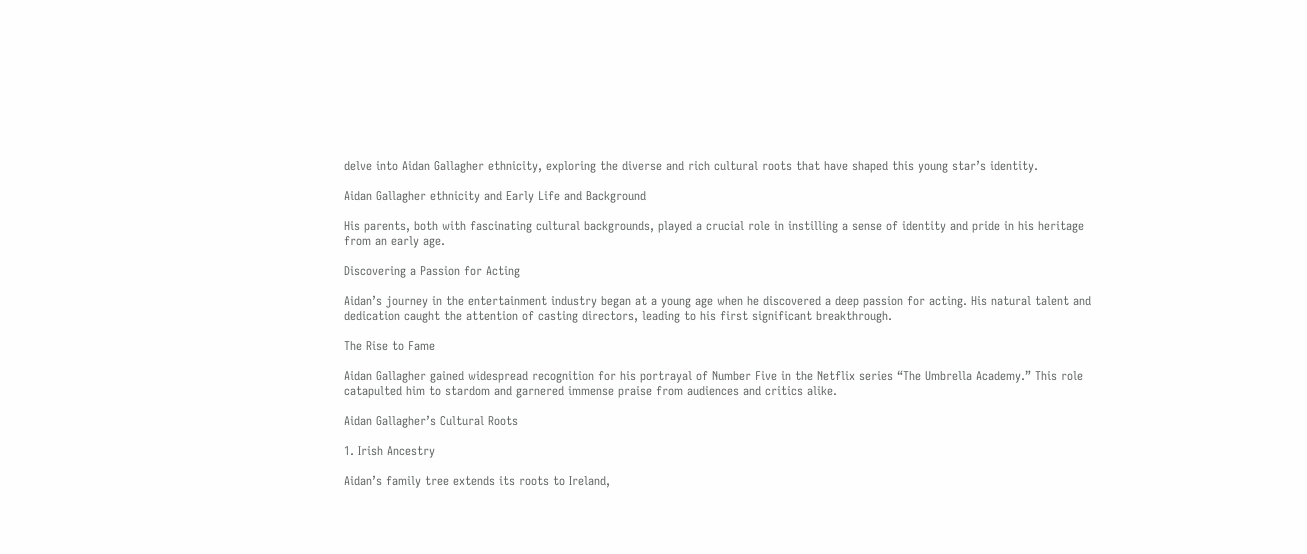delve into Aidan Gallagher ethnicity, exploring the diverse and rich cultural roots that have shaped this young star’s identity.

Aidan Gallagher ethnicity and Early Life and Background

His parents, both with fascinating cultural backgrounds, played a crucial role in instilling a sense of identity and pride in his heritage from an early age.

Discovering a Passion for Acting

Aidan’s journey in the entertainment industry began at a young age when he discovered a deep passion for acting. His natural talent and dedication caught the attention of casting directors, leading to his first significant breakthrough.

The Rise to Fame

Aidan Gallagher gained widespread recognition for his portrayal of Number Five in the Netflix series “The Umbrella Academy.” This role catapulted him to stardom and garnered immense praise from audiences and critics alike.

Aidan Gallagher’s Cultural Roots

1. Irish Ancestry

Aidan’s family tree extends its roots to Ireland,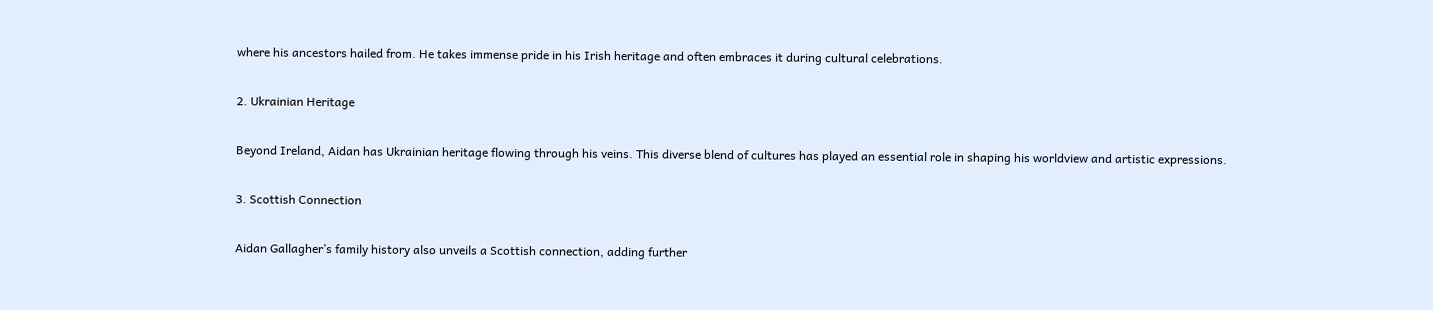where his ancestors hailed from. He takes immense pride in his Irish heritage and often embraces it during cultural celebrations.

2. Ukrainian Heritage

Beyond Ireland, Aidan has Ukrainian heritage flowing through his veins. This diverse blend of cultures has played an essential role in shaping his worldview and artistic expressions.

3. Scottish Connection

Aidan Gallagher’s family history also unveils a Scottish connection, adding further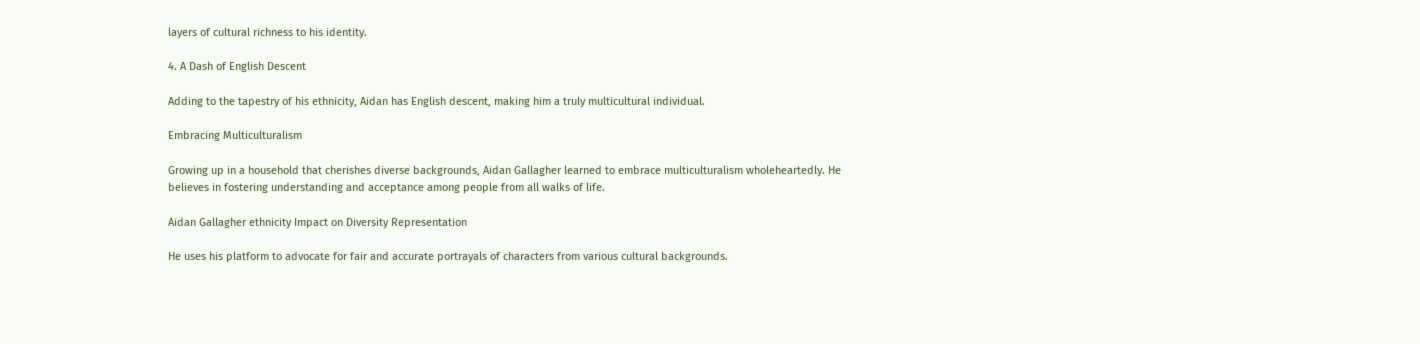layers of cultural richness to his identity.

4. A Dash of English Descent

Adding to the tapestry of his ethnicity, Aidan has English descent, making him a truly multicultural individual.

Embracing Multiculturalism

Growing up in a household that cherishes diverse backgrounds, Aidan Gallagher learned to embrace multiculturalism wholeheartedly. He believes in fostering understanding and acceptance among people from all walks of life.

Aidan Gallagher ethnicity Impact on Diversity Representation

He uses his platform to advocate for fair and accurate portrayals of characters from various cultural backgrounds.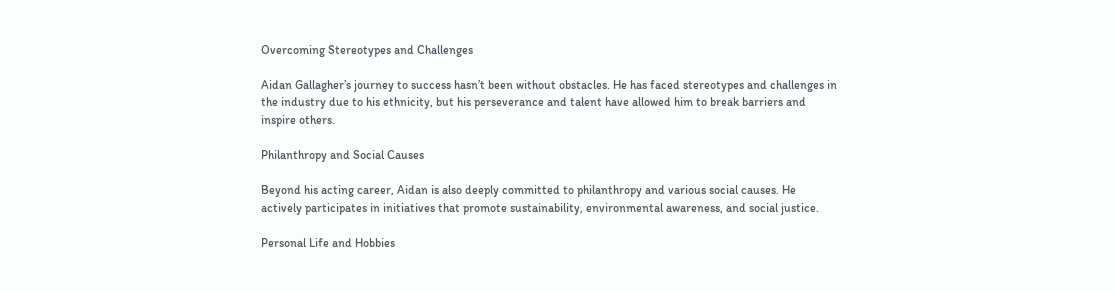Overcoming Stereotypes and Challenges

Aidan Gallagher’s journey to success hasn’t been without obstacles. He has faced stereotypes and challenges in the industry due to his ethnicity, but his perseverance and talent have allowed him to break barriers and inspire others.

Philanthropy and Social Causes

Beyond his acting career, Aidan is also deeply committed to philanthropy and various social causes. He actively participates in initiatives that promote sustainability, environmental awareness, and social justice.

Personal Life and Hobbies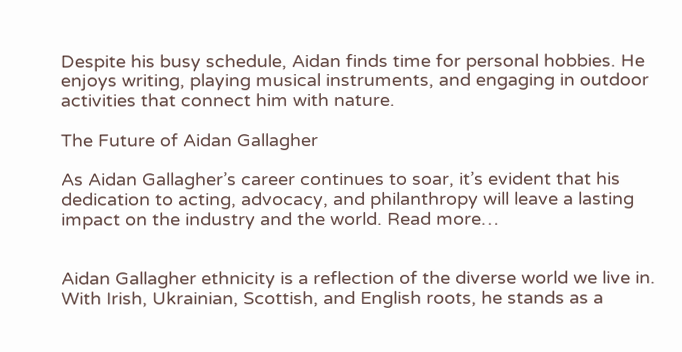Despite his busy schedule, Aidan finds time for personal hobbies. He enjoys writing, playing musical instruments, and engaging in outdoor activities that connect him with nature.

The Future of Aidan Gallagher

As Aidan Gallagher’s career continues to soar, it’s evident that his dedication to acting, advocacy, and philanthropy will leave a lasting impact on the industry and the world. Read more…


Aidan Gallagher ethnicity is a reflection of the diverse world we live in. With Irish, Ukrainian, Scottish, and English roots, he stands as a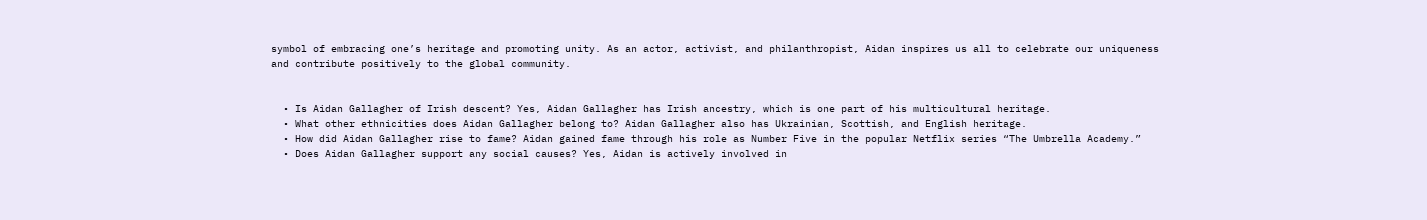symbol of embracing one’s heritage and promoting unity. As an actor, activist, and philanthropist, Aidan inspires us all to celebrate our uniqueness and contribute positively to the global community.


  • Is Aidan Gallagher of Irish descent? Yes, Aidan Gallagher has Irish ancestry, which is one part of his multicultural heritage.
  • What other ethnicities does Aidan Gallagher belong to? Aidan Gallagher also has Ukrainian, Scottish, and English heritage.
  • How did Aidan Gallagher rise to fame? Aidan gained fame through his role as Number Five in the popular Netflix series “The Umbrella Academy.”
  • Does Aidan Gallagher support any social causes? Yes, Aidan is actively involved in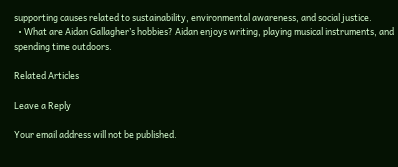supporting causes related to sustainability, environmental awareness, and social justice.
  • What are Aidan Gallagher’s hobbies? Aidan enjoys writing, playing musical instruments, and spending time outdoors.

Related Articles

Leave a Reply

Your email address will not be published.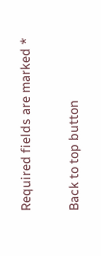Required fields are marked *

Back to top button